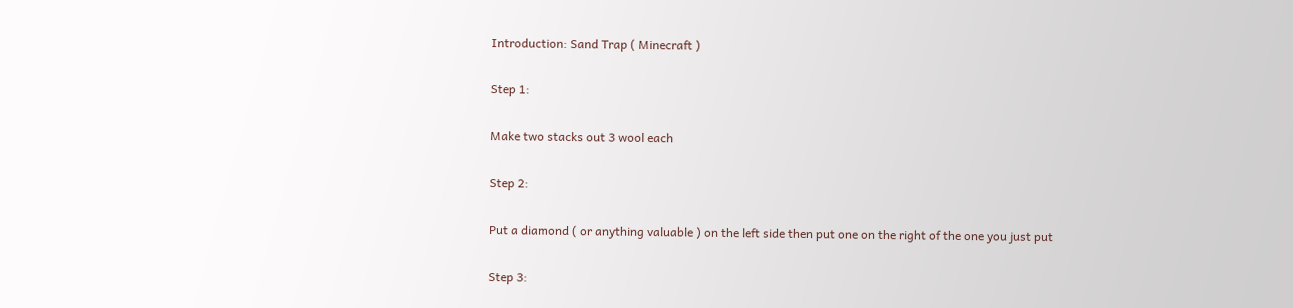Introduction: Sand Trap ( Minecraft )

Step 1:

Make two stacks out 3 wool each

Step 2:

Put a diamond ( or anything valuable ) on the left side then put one on the right of the one you just put

Step 3: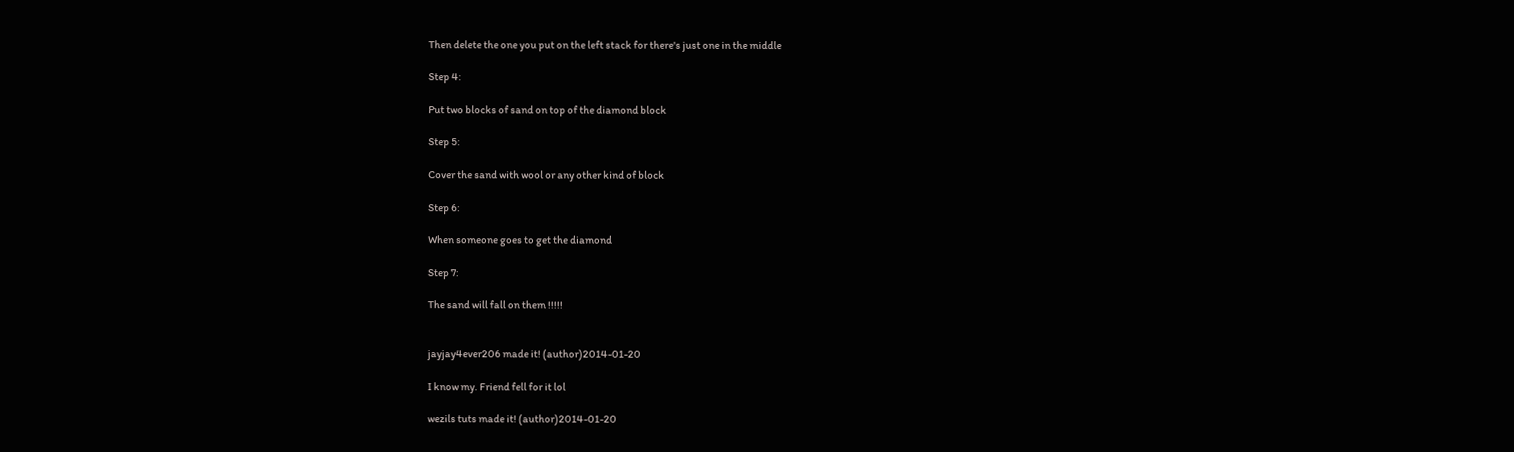Then delete the one you put on the left stack for there's just one in the middle

Step 4:

Put two blocks of sand on top of the diamond block

Step 5:

Cover the sand with wool or any other kind of block

Step 6:

When someone goes to get the diamond

Step 7:

The sand will fall on them !!!!!


jayjay4ever206 made it! (author)2014-01-20

I know my. Friend fell for it lol

wezils tuts made it! (author)2014-01-20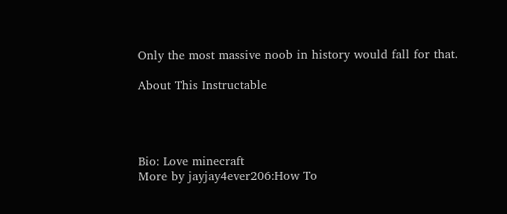Only the most massive noob in history would fall for that.

About This Instructable




Bio: Love minecraft
More by jayjay4ever206:How To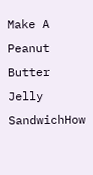Make A Peanut Butter Jelly SandwichHow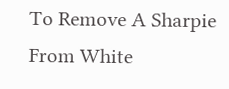To Remove A Sharpie From White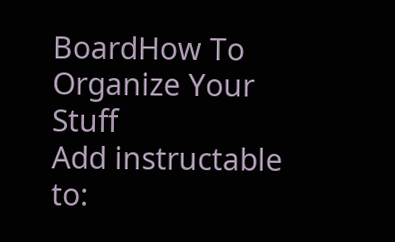BoardHow To Organize Your Stuff
Add instructable to: